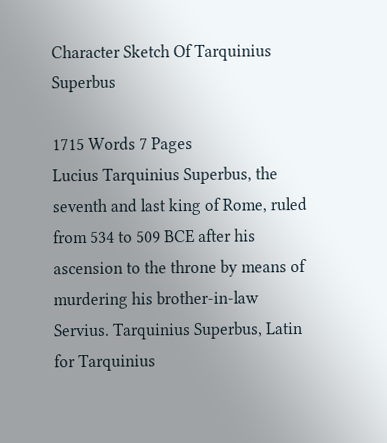Character Sketch Of Tarquinius Superbus

1715 Words 7 Pages
Lucius Tarquinius Superbus, the seventh and last king of Rome, ruled from 534 to 509 BCE after his ascension to the throne by means of murdering his brother-in-law Servius. Tarquinius Superbus, Latin for Tarquinius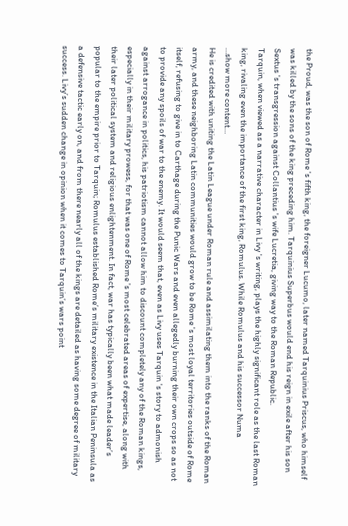the Proud, was the son of Rome 's fifth king, the foreigner Lucumo, later named Tarquinius Priscus, who himself was killed by the sons of the king preceding him. Tarquinius Superbus would end his reign in exile after his son Sextus 's transgression against Collantius 's wife Lucretia, giving way to the Roman Republic.
Tarquin, when viewed as a narrative character in Livy 's writing, plays the highly significant role as the last Roman king, rivaling even the importance of the first king, Romulus. While Romulus and his successor Numa
…show more content…
He is credited with uniting the Latin League under Roman rule and assimilating them into the ranks of the Roman army, and these neighboring Latin communities would grow to be Rome 's most loyal territories outside of Rome itself, refusing to give in to Carthage during the Punic Wars and even allegedly burning their own crops so as not to provide any spoils of war to the enemy. It would seem that, even as Livy uses Tarquin 's story to admonish against arrogance in politics, his patriotism cannot allow him to discount completely any of the Roman kings, especially in their military prowess, for that was one of Rome 's most celebrated areas of expertise, along with their later political system and religious enlightenment. In fact, war has typically been what made leader’s popular to the empire prior to Tarquin; Romulus established Rome’s military existence in the Italian Peninsula as a defensive tactic early on, and from there nearly all of the kings are detailed as having some degree of military success. Livy’s sudden change in opinion when it comes to Tarquin’s wars point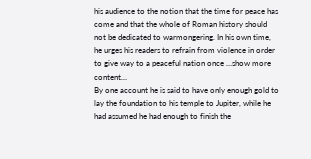his audience to the notion that the time for peace has come and that the whole of Roman history should not be dedicated to warmongering. In his own time, he urges his readers to refrain from violence in order to give way to a peaceful nation once …show more content…
By one account he is said to have only enough gold to lay the foundation to his temple to Jupiter, while he had assumed he had enough to finish the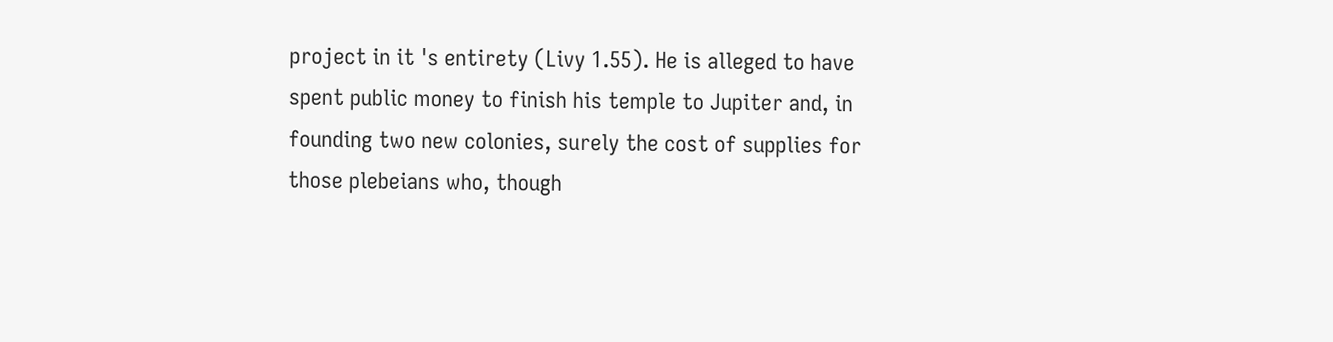project in it 's entirety (Livy 1.55). He is alleged to have spent public money to finish his temple to Jupiter and, in founding two new colonies, surely the cost of supplies for those plebeians who, though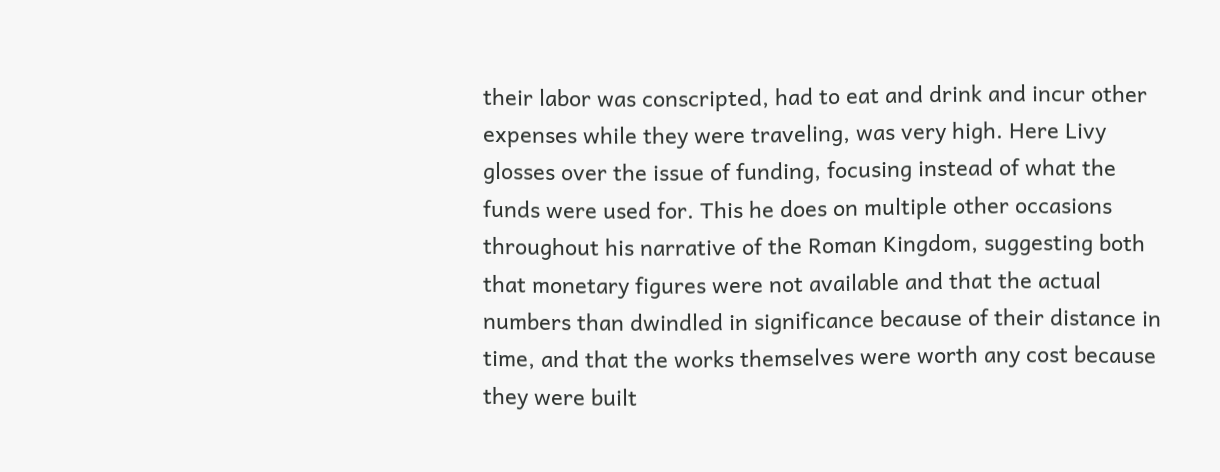their labor was conscripted, had to eat and drink and incur other expenses while they were traveling, was very high. Here Livy glosses over the issue of funding, focusing instead of what the funds were used for. This he does on multiple other occasions throughout his narrative of the Roman Kingdom, suggesting both that monetary figures were not available and that the actual numbers than dwindled in significance because of their distance in time, and that the works themselves were worth any cost because they were built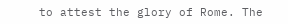to attest the glory of Rome. The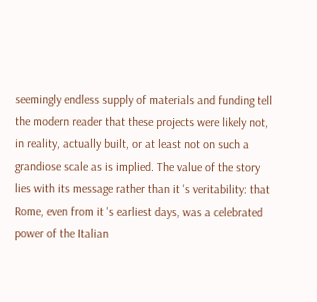seemingly endless supply of materials and funding tell the modern reader that these projects were likely not, in reality, actually built, or at least not on such a grandiose scale as is implied. The value of the story lies with its message rather than it 's veritability: that Rome, even from it 's earliest days, was a celebrated power of the Italian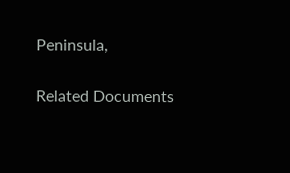Peninsula,

Related Documents